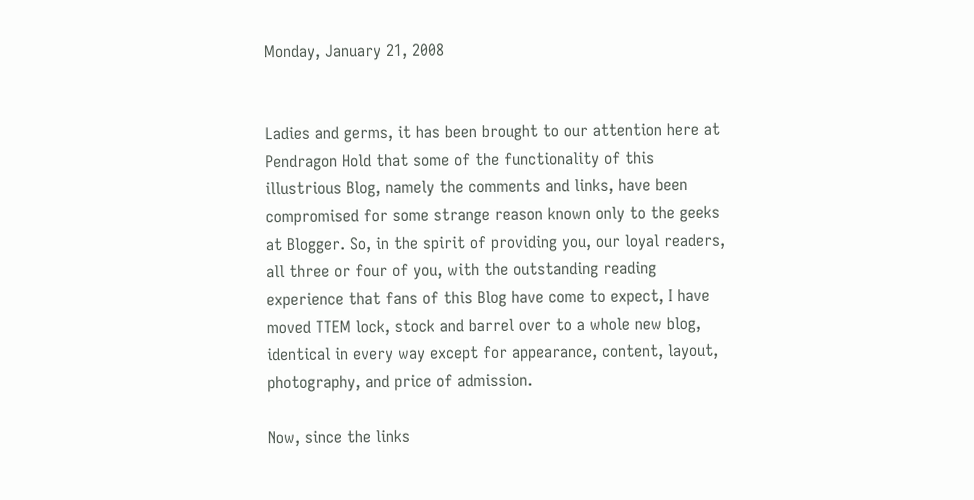Monday, January 21, 2008


Ladies and germs, it has been brought to our attention here at Pendragon Hold that some of the functionality of this illustrious Blog, namely the comments and links, have been compromised for some strange reason known only to the geeks at Blogger. So, in the spirit of providing you, our loyal readers, all three or four of you, with the outstanding reading experience that fans of this Blog have come to expect, I have moved TTEM lock, stock and barrel over to a whole new blog, identical in every way except for appearance, content, layout, photography, and price of admission.

Now, since the links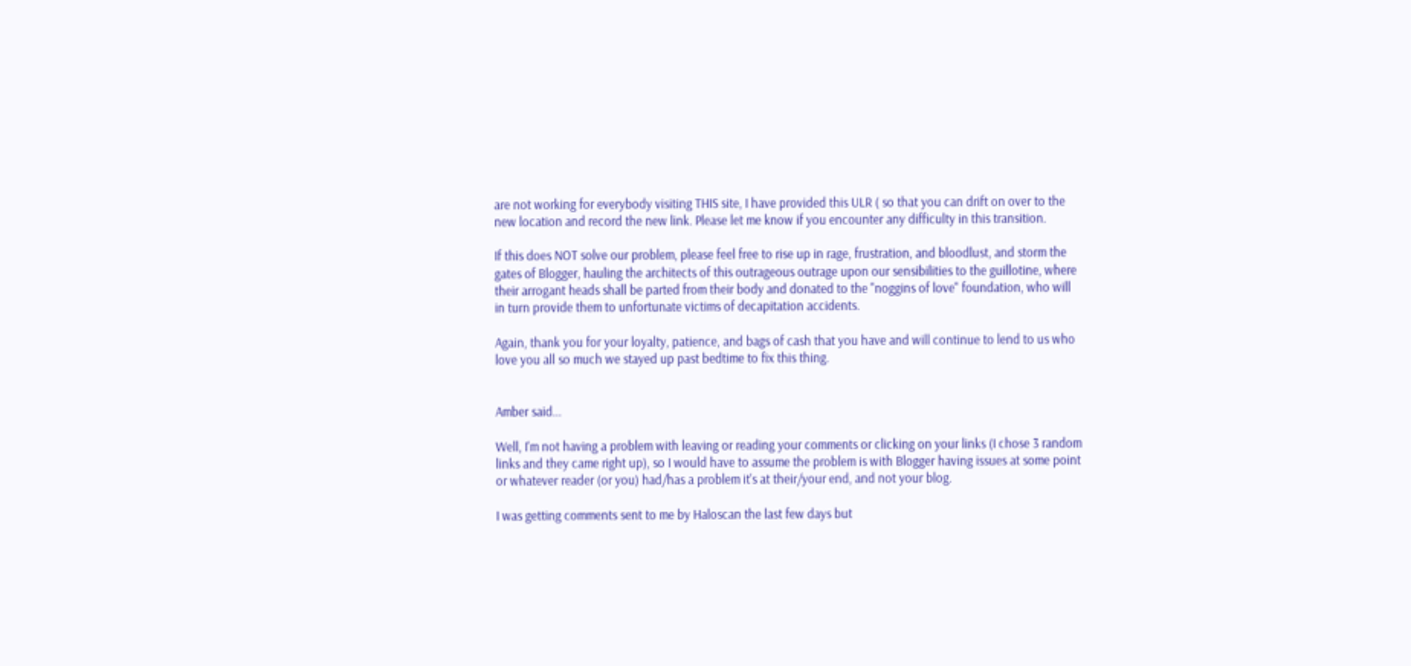are not working for everybody visiting THIS site, I have provided this ULR ( so that you can drift on over to the new location and record the new link. Please let me know if you encounter any difficulty in this transition.

If this does NOT solve our problem, please feel free to rise up in rage, frustration, and bloodlust, and storm the gates of Blogger, hauling the architects of this outrageous outrage upon our sensibilities to the guillotine, where their arrogant heads shall be parted from their body and donated to the "noggins of love" foundation, who will in turn provide them to unfortunate victims of decapitation accidents.

Again, thank you for your loyalty, patience, and bags of cash that you have and will continue to lend to us who love you all so much we stayed up past bedtime to fix this thing.


Amber said...

Well, I'm not having a problem with leaving or reading your comments or clicking on your links (I chose 3 random links and they came right up), so I would have to assume the problem is with Blogger having issues at some point or whatever reader (or you) had/has a problem it's at their/your end, and not your blog.

I was getting comments sent to me by Haloscan the last few days but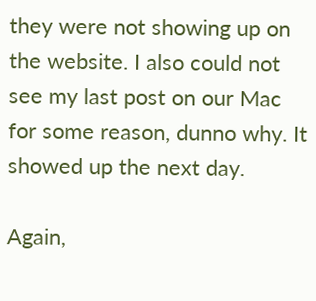they were not showing up on the website. I also could not see my last post on our Mac for some reason, dunno why. It showed up the next day.

Again,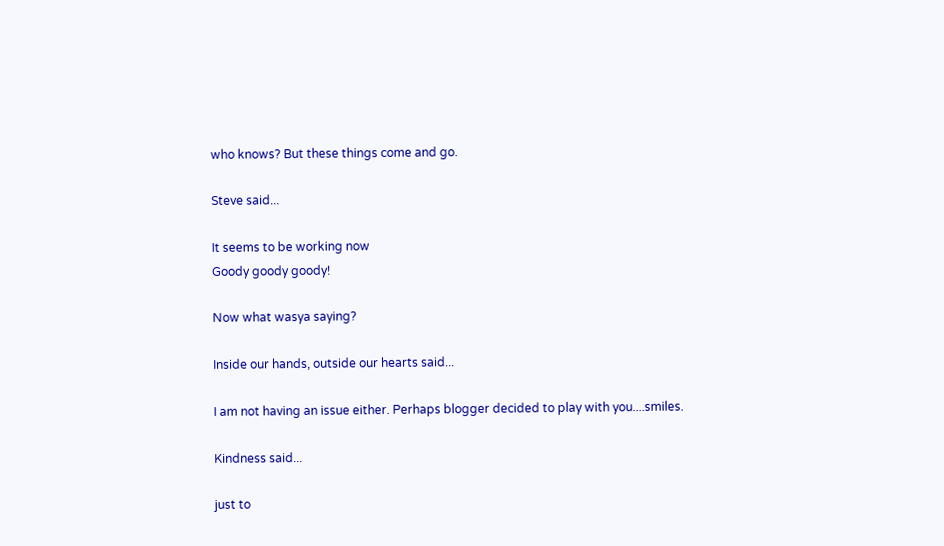who knows? But these things come and go.

Steve said...

It seems to be working now
Goody goody goody!

Now what wasya saying?

Inside our hands, outside our hearts said...

I am not having an issue either. Perhaps blogger decided to play with you....smiles.

Kindness said...

just to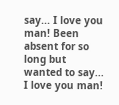say... I love you man! Been absent for so long but wanted to say... I love you man!